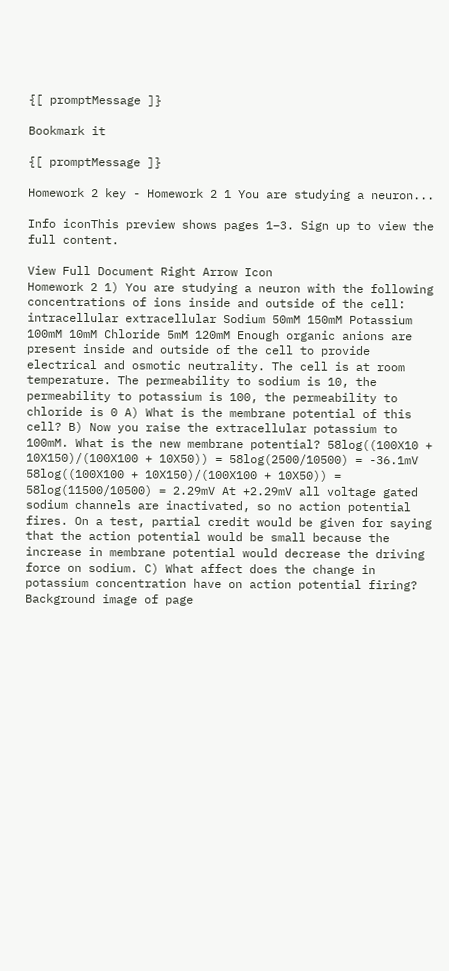{[ promptMessage ]}

Bookmark it

{[ promptMessage ]}

Homework 2 key - Homework 2 1 You are studying a neuron...

Info iconThis preview shows pages 1–3. Sign up to view the full content.

View Full Document Right Arrow Icon
Homework 2 1) You are studying a neuron with the following concentrations of ions inside and outside of the cell: intracellular extracellular Sodium 50mM 150mM Potassium 100mM 10mM Chloride 5mM 120mM Enough organic anions are present inside and outside of the cell to provide electrical and osmotic neutrality. The cell is at room temperature. The permeability to sodium is 10, the permeability to potassium is 100, the permeability to chloride is 0 A) What is the membrane potential of this cell? B) Now you raise the extracellular potassium to 100mM. What is the new membrane potential? 58log((100X10 + 10X150)/(100X100 + 10X50)) = 58log(2500/10500) = -36.1mV 58log((100X100 + 10X150)/(100X100 + 10X50)) = 58log(11500/10500) = 2.29mV At +2.29mV all voltage gated sodium channels are inactivated, so no action potential fires. On a test, partial credit would be given for saying that the action potential would be small because the increase in membrane potential would decrease the driving force on sodium. C) What affect does the change in potassium concentration have on action potential firing?
Background image of page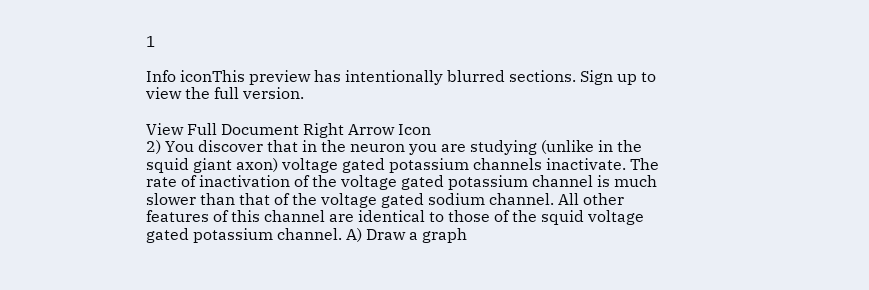1

Info iconThis preview has intentionally blurred sections. Sign up to view the full version.

View Full Document Right Arrow Icon
2) You discover that in the neuron you are studying (unlike in the squid giant axon) voltage gated potassium channels inactivate. The rate of inactivation of the voltage gated potassium channel is much slower than that of the voltage gated sodium channel. All other features of this channel are identical to those of the squid voltage gated potassium channel. A) Draw a graph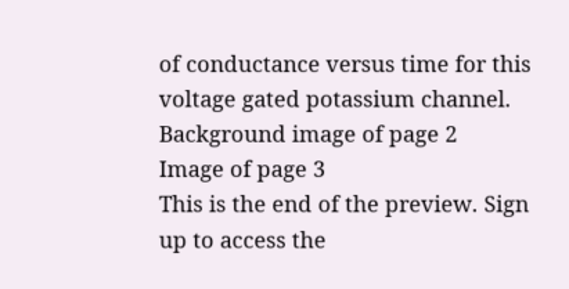of conductance versus time for this voltage gated potassium channel.
Background image of page 2
Image of page 3
This is the end of the preview. Sign up to access the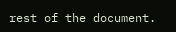rest of the document.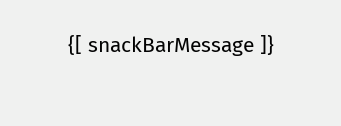{[ snackBarMessage ]}